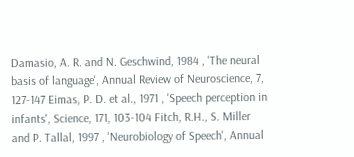Damasio, A. R. and N. Geschwind, 1984 , 'The neural basis of language', Annual Review of Neuroscience, 7, 127-147 Eimas, P. D. et al., 1971 , 'Speech perception in infants', Science, 171, 103-104 Fitch, R.H., S. Miller and P. Tallal, 1997 , 'Neurobiology of Speech', Annual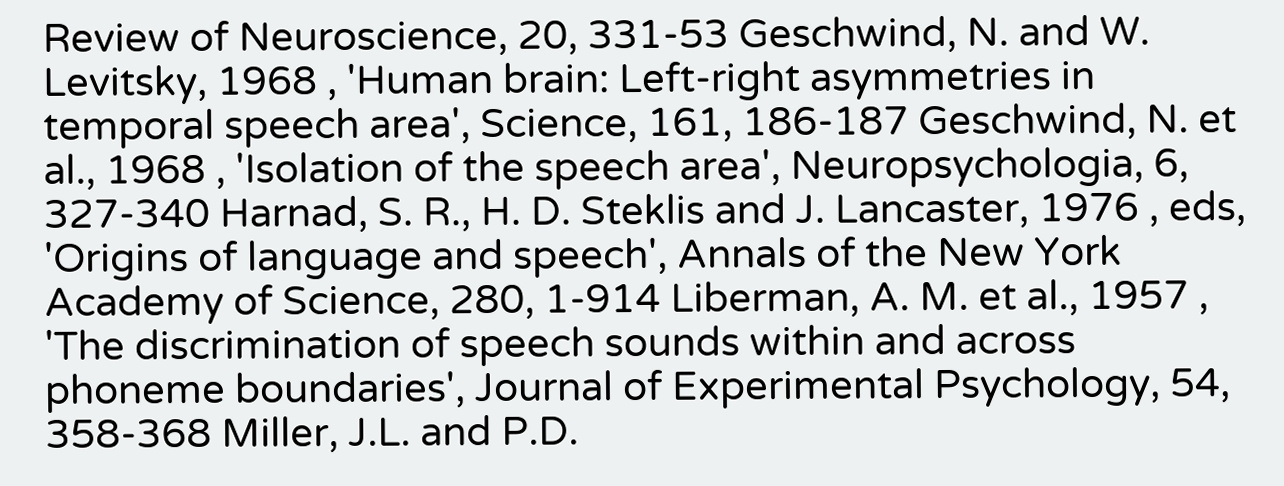Review of Neuroscience, 20, 331-53 Geschwind, N. and W. Levitsky, 1968 , 'Human brain: Left-right asymmetries in temporal speech area', Science, 161, 186-187 Geschwind, N. et al., 1968 , 'Isolation of the speech area', Neuropsychologia, 6, 327-340 Harnad, S. R., H. D. Steklis and J. Lancaster, 1976 , eds, 'Origins of language and speech', Annals of the New York Academy of Science, 280, 1-914 Liberman, A. M. et al., 1957 , 'The discrimination of speech sounds within and across phoneme boundaries', Journal of Experimental Psychology, 54, 358-368 Miller, J.L. and P.D.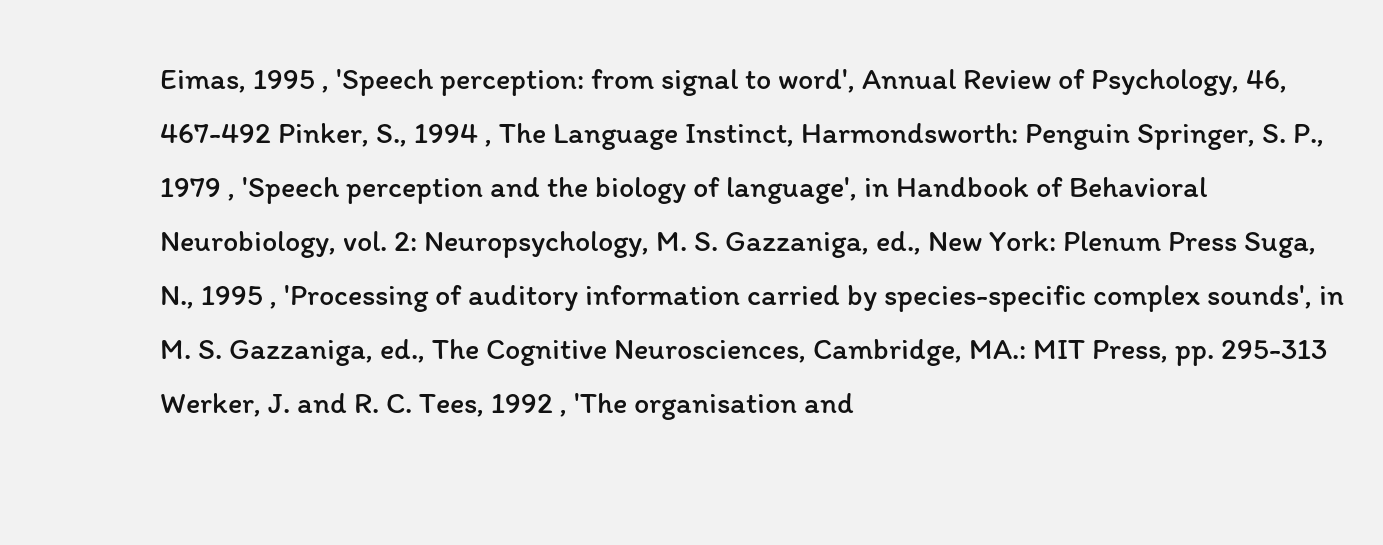Eimas, 1995 , 'Speech perception: from signal to word', Annual Review of Psychology, 46, 467-492 Pinker, S., 1994 , The Language Instinct, Harmondsworth: Penguin Springer, S. P., 1979 , 'Speech perception and the biology of language', in Handbook of Behavioral Neurobiology, vol. 2: Neuropsychology, M. S. Gazzaniga, ed., New York: Plenum Press Suga, N., 1995 , 'Processing of auditory information carried by species-specific complex sounds', in M. S. Gazzaniga, ed., The Cognitive Neurosciences, Cambridge, MA.: MIT Press, pp. 295-313 Werker, J. and R. C. Tees, 1992 , 'The organisation and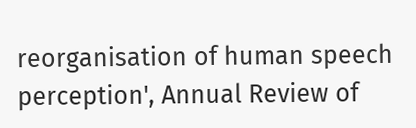reorganisation of human speech perception', Annual Review of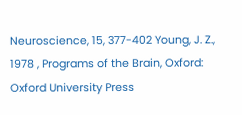Neuroscience, 15, 377-402 Young, J. Z., 1978 , Programs of the Brain, Oxford: Oxford University Press